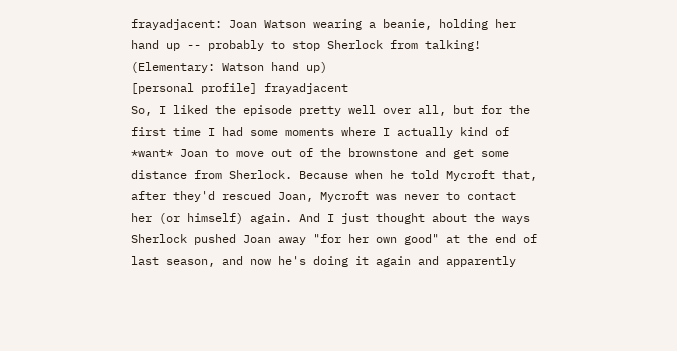frayadjacent: Joan Watson wearing a beanie, holding her hand up -- probably to stop Sherlock from talking! (Elementary: Watson hand up)
[personal profile] frayadjacent
So, I liked the episode pretty well over all, but for the first time I had some moments where I actually kind of *want* Joan to move out of the brownstone and get some distance from Sherlock. Because when he told Mycroft that, after they'd rescued Joan, Mycroft was never to contact her (or himself) again. And I just thought about the ways Sherlock pushed Joan away "for her own good" at the end of last season, and now he's doing it again and apparently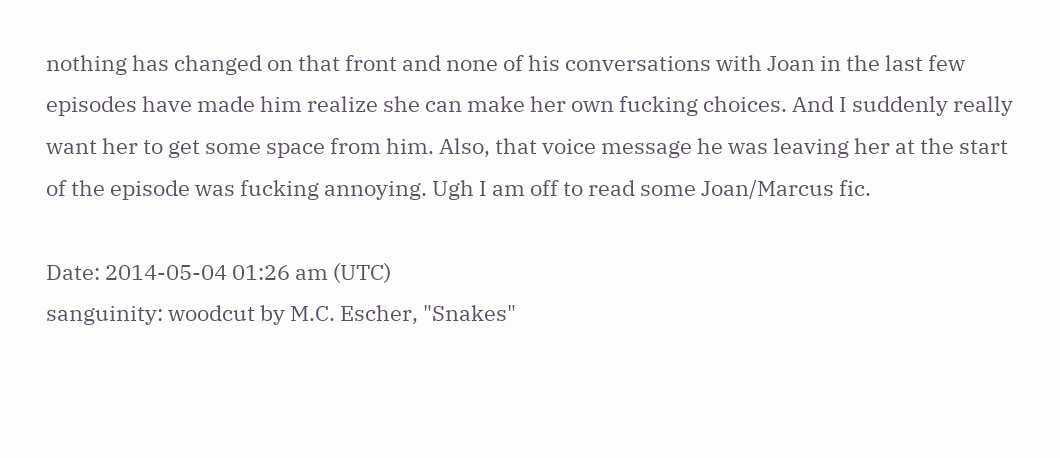nothing has changed on that front and none of his conversations with Joan in the last few episodes have made him realize she can make her own fucking choices. And I suddenly really want her to get some space from him. Also, that voice message he was leaving her at the start of the episode was fucking annoying. Ugh I am off to read some Joan/Marcus fic.

Date: 2014-05-04 01:26 am (UTC)
sanguinity: woodcut by M.C. Escher, "Snakes"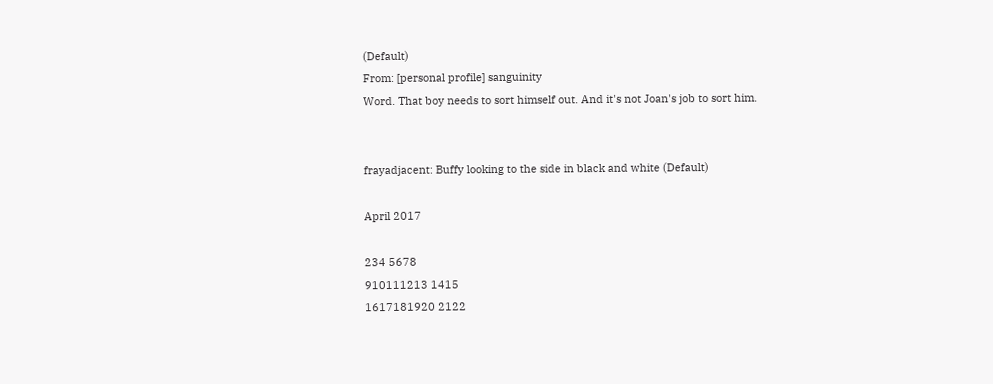(Default)
From: [personal profile] sanguinity
Word. That boy needs to sort himself out. And it's not Joan's job to sort him.


frayadjacent: Buffy looking to the side in black and white (Default)

April 2017

234 5678
910111213 1415
1617181920 2122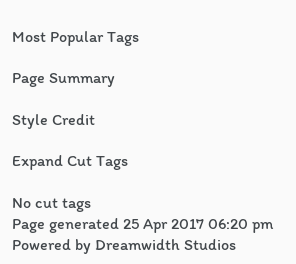Most Popular Tags

Page Summary

Style Credit

Expand Cut Tags

No cut tags
Page generated 25 Apr 2017 06:20 pm
Powered by Dreamwidth Studios